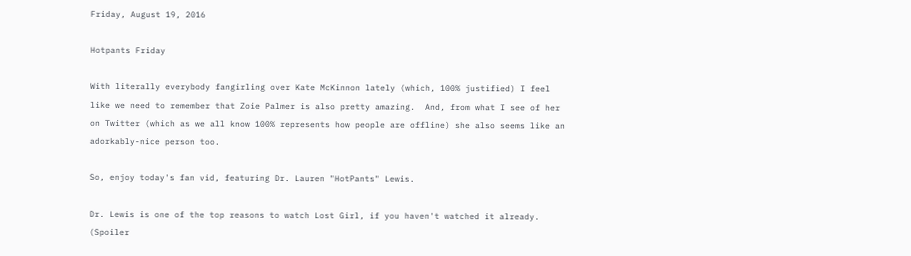Friday, August 19, 2016

Hotpants Friday

With literally everybody fangirling over Kate McKinnon lately (which, 100% justified) I feel like we need to remember that Zoie Palmer is also pretty amazing.  And, from what I see of her on Twitter (which as we all know 100% represents how people are offline) she also seems like an adorkably-nice person too.

So, enjoy today's fan vid, featuring Dr. Lauren "HotPants" Lewis.

Dr. Lewis is one of the top reasons to watch Lost Girl, if you haven't watched it already.  (Spoiler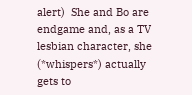alert)  She and Bo are endgame and, as a TV lesbian character, she (*whispers*) actually gets to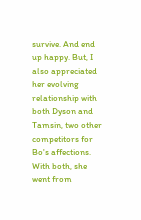survive. And end up happy. But, I also appreciated her evolving relationship with both Dyson and Tamsin, two other competitors for Bo's affections. With both, she went from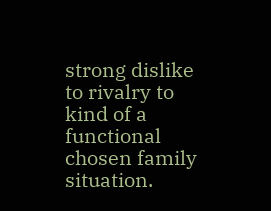strong dislike to rivalry to kind of a functional chosen family situation.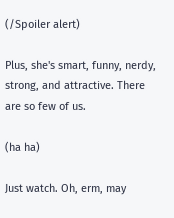(/Spoiler alert)

Plus, she's smart, funny, nerdy, strong, and attractive. There are so few of us.

(ha ha)

Just watch. Oh, erm, may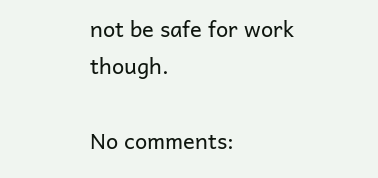not be safe for work though.

No comments: